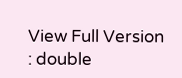View Full Version : double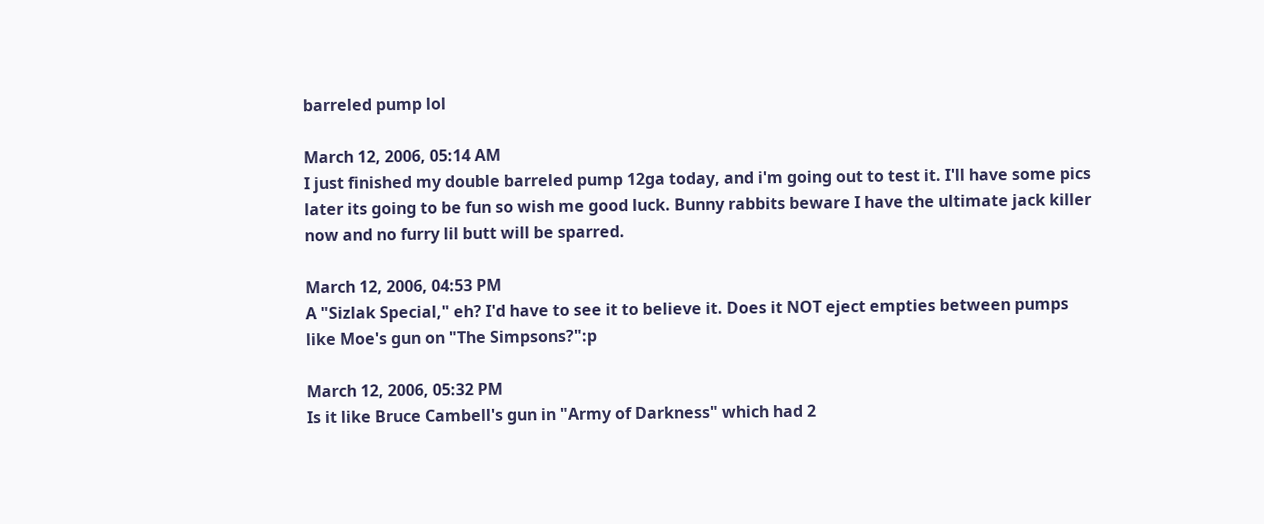barreled pump lol

March 12, 2006, 05:14 AM
I just finished my double barreled pump 12ga today, and i'm going out to test it. I'll have some pics later its going to be fun so wish me good luck. Bunny rabbits beware I have the ultimate jack killer now and no furry lil butt will be sparred.

March 12, 2006, 04:53 PM
A "Sizlak Special," eh? I'd have to see it to believe it. Does it NOT eject empties between pumps like Moe's gun on "The Simpsons?":p

March 12, 2006, 05:32 PM
Is it like Bruce Cambell's gun in "Army of Darkness" which had 2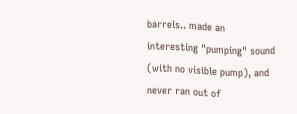barrels.. made an interesting "pumping" sound (with no visible pump), and never ran out of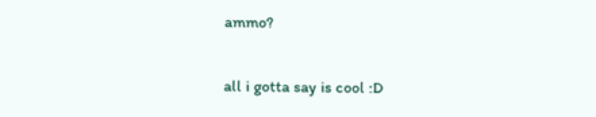ammo?

all i gotta say is cool :D